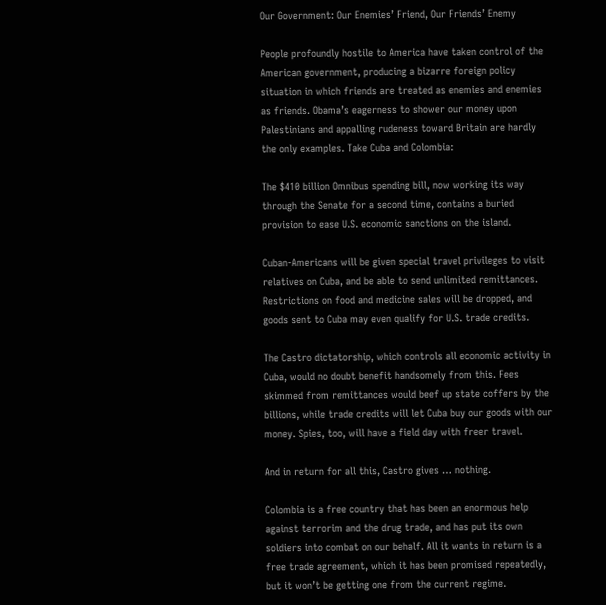Our Government: Our Enemies’ Friend, Our Friends’ Enemy

People profoundly hostile to America have taken control of the American government, producing a bizarre foreign policy situation in which friends are treated as enemies and enemies as friends. Obama’s eagerness to shower our money upon Palestinians and appalling rudeness toward Britain are hardly the only examples. Take Cuba and Colombia:

The $410 billion Omnibus spending bill, now working its way through the Senate for a second time, contains a buried provision to ease U.S. economic sanctions on the island.

Cuban-Americans will be given special travel privileges to visit relatives on Cuba, and be able to send unlimited remittances. Restrictions on food and medicine sales will be dropped, and goods sent to Cuba may even qualify for U.S. trade credits.

The Castro dictatorship, which controls all economic activity in Cuba, would no doubt benefit handsomely from this. Fees skimmed from remittances would beef up state coffers by the billions, while trade credits will let Cuba buy our goods with our money. Spies, too, will have a field day with freer travel.

And in return for all this, Castro gives … nothing.

Colombia is a free country that has been an enormous help against terrorim and the drug trade, and has put its own soldiers into combat on our behalf. All it wants in return is a free trade agreement, which it has been promised repeatedly, but it won’t be getting one from the current regime.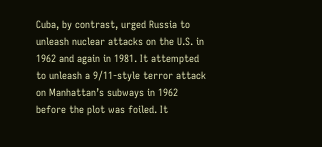Cuba, by contrast, urged Russia to unleash nuclear attacks on the U.S. in 1962 and again in 1981. It attempted to unleash a 9/11-style terror attack on Manhattan’s subways in 1962 before the plot was foiled. It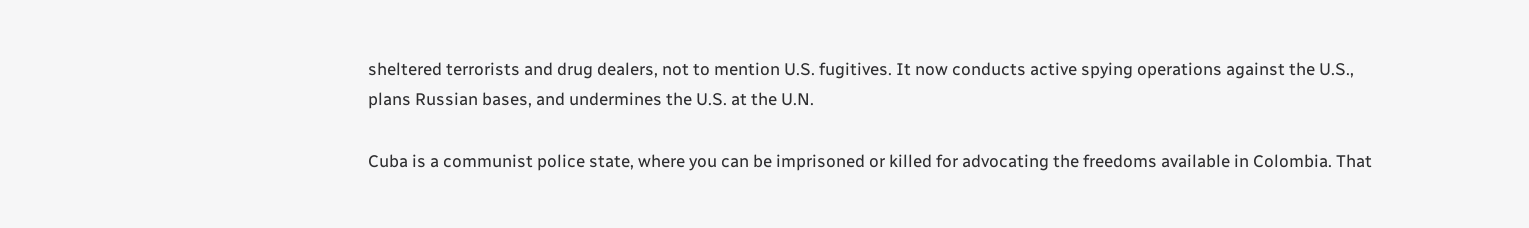sheltered terrorists and drug dealers, not to mention U.S. fugitives. It now conducts active spying operations against the U.S., plans Russian bases, and undermines the U.S. at the U.N.

Cuba is a communist police state, where you can be imprisoned or killed for advocating the freedoms available in Colombia. That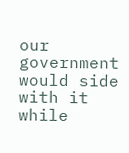our government would side with it while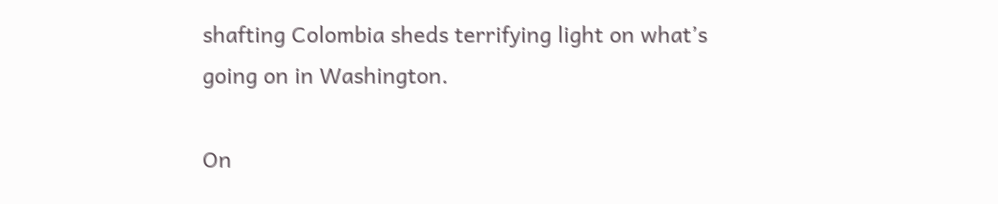shafting Colombia sheds terrifying light on what’s going on in Washington.

On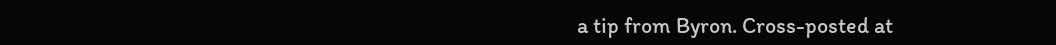a tip from Byron. Cross-posted at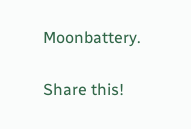Moonbattery.

Share this!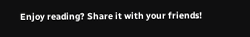Enjoy reading? Share it with your friends!